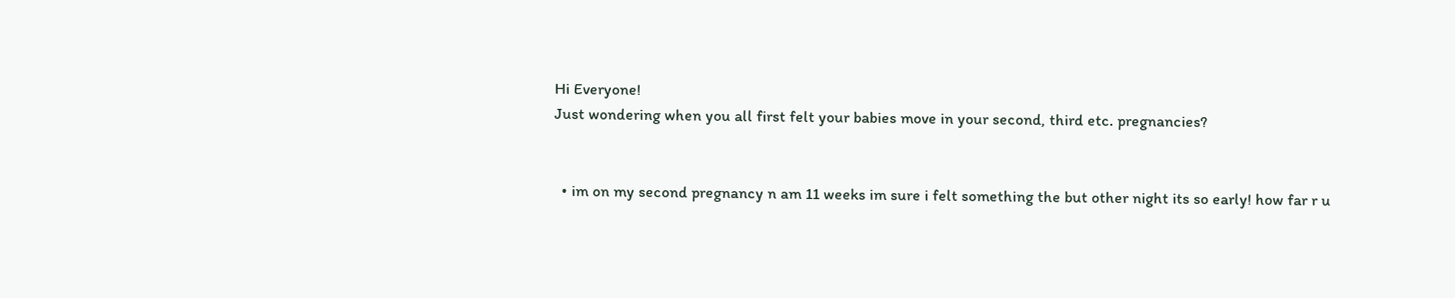Hi Everyone!
Just wondering when you all first felt your babies move in your second, third etc. pregnancies?


  • im on my second pregnancy n am 11 weeks im sure i felt something the but other night its so early! how far r u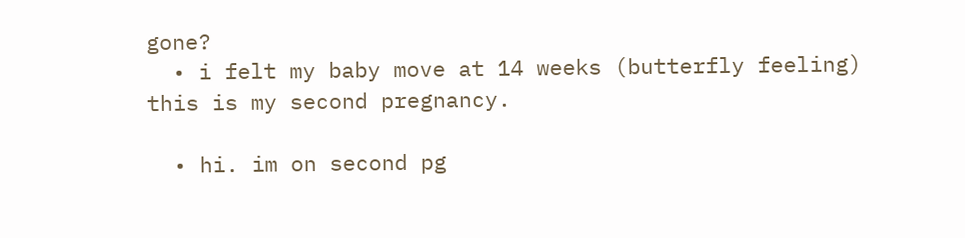gone?
  • i felt my baby move at 14 weeks (butterfly feeling) this is my second pregnancy.

  • hi. im on second pg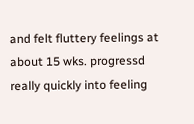and felt fluttery feelings at about 15 wks. progressd really quickly into feeling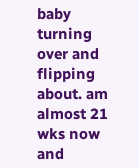baby turning over and flipping about. am almost 21 wks now and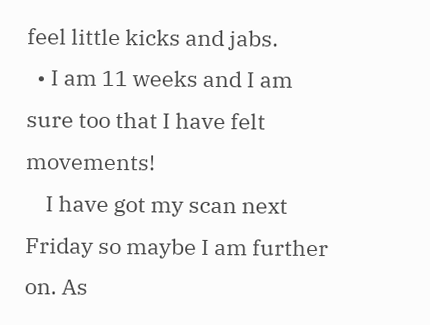feel little kicks and jabs.
  • I am 11 weeks and I am sure too that I have felt movements!
    I have got my scan next Friday so maybe I am further on. As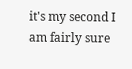it's my second I am fairly sure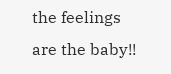the feelings are the baby!!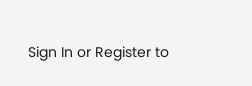Sign In or Register to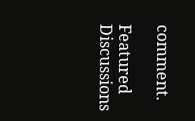comment.

Featured Discussions